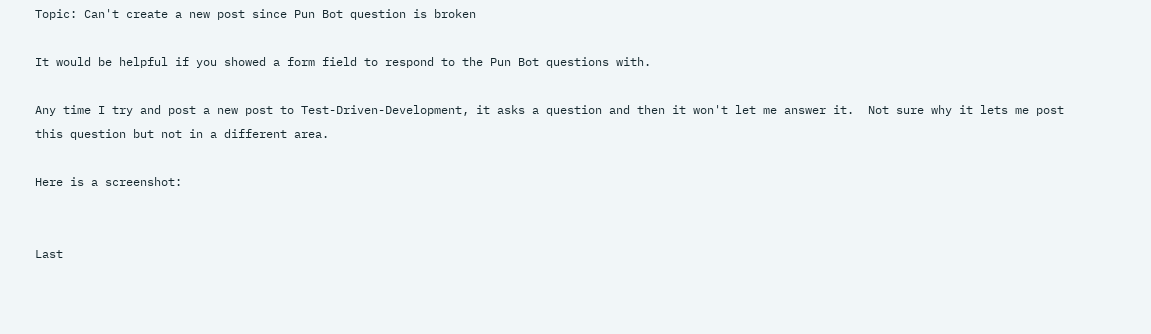Topic: Can't create a new post since Pun Bot question is broken

It would be helpful if you showed a form field to respond to the Pun Bot questions with.

Any time I try and post a new post to Test-Driven-Development, it asks a question and then it won't let me answer it.  Not sure why it lets me post this question but not in a different area.

Here is a screenshot:


Last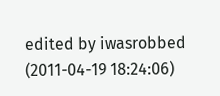edited by iwasrobbed (2011-04-19 18:24:06)